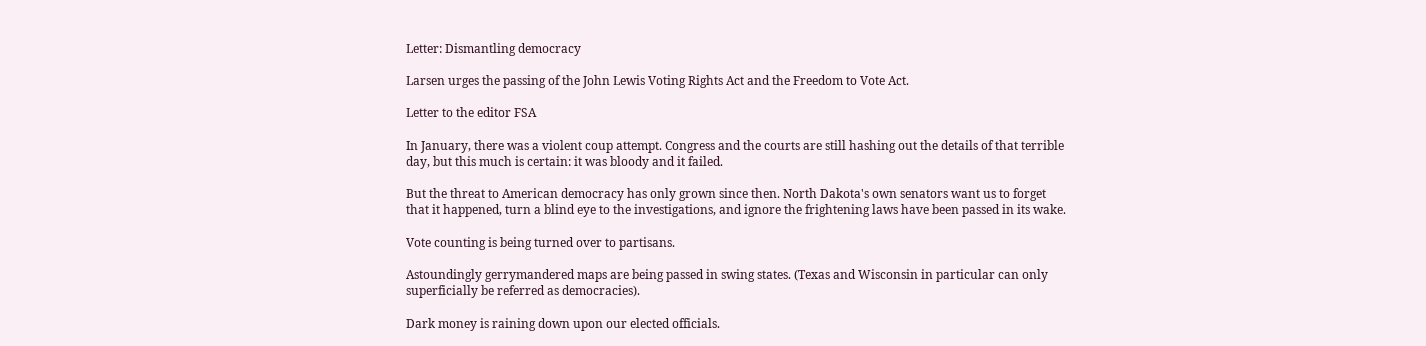Letter: Dismantling democracy

Larsen urges the passing of the John Lewis Voting Rights Act and the Freedom to Vote Act.

Letter to the editor FSA

In January, there was a violent coup attempt. Congress and the courts are still hashing out the details of that terrible day, but this much is certain: it was bloody and it failed.

But the threat to American democracy has only grown since then. North Dakota's own senators want us to forget that it happened, turn a blind eye to the investigations, and ignore the frightening laws have been passed in its wake.

Vote counting is being turned over to partisans.

Astoundingly gerrymandered maps are being passed in swing states. (Texas and Wisconsin in particular can only superficially be referred as democracies).

Dark money is raining down upon our elected officials.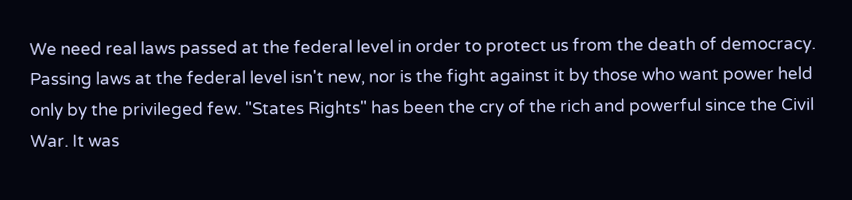We need real laws passed at the federal level in order to protect us from the death of democracy. Passing laws at the federal level isn't new, nor is the fight against it by those who want power held only by the privileged few. "States Rights" has been the cry of the rich and powerful since the Civil War. It was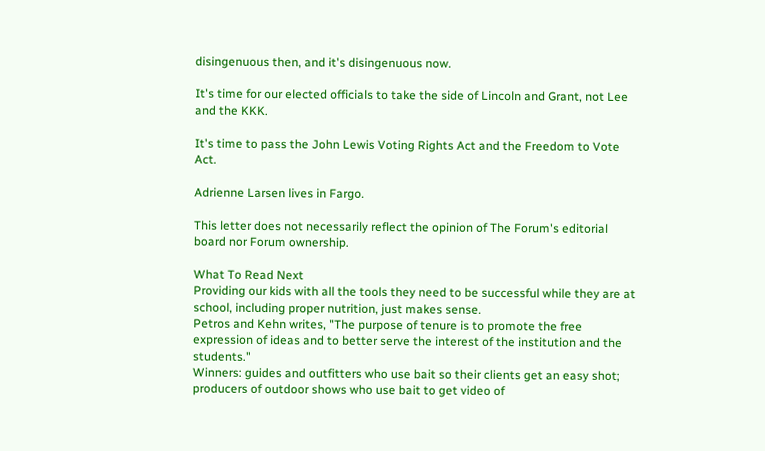disingenuous then, and it's disingenuous now.

It's time for our elected officials to take the side of Lincoln and Grant, not Lee and the KKK.

It's time to pass the John Lewis Voting Rights Act and the Freedom to Vote Act.

Adrienne Larsen lives in Fargo.

This letter does not necessarily reflect the opinion of The Forum's editorial board nor Forum ownership.

What To Read Next
Providing our kids with all the tools they need to be successful while they are at school, including proper nutrition, just makes sense.
Petros and Kehn writes, "The purpose of tenure is to promote the free expression of ideas and to better serve the interest of the institution and the students."
Winners: guides and outfitters who use bait so their clients get an easy shot; producers of outdoor shows who use bait to get video of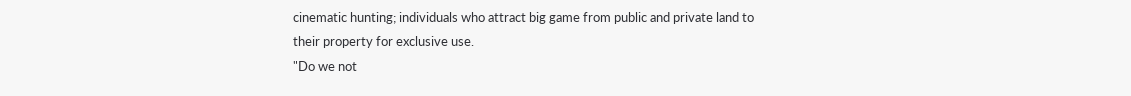cinematic hunting; individuals who attract big game from public and private land to their property for exclusive use.
"Do we not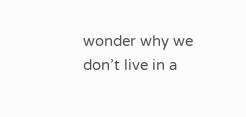wonder why we don’t live in a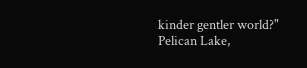kinder gentler world?" Pelican Lake,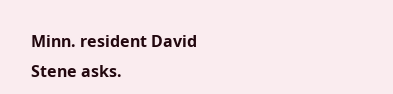Minn. resident David Stene asks.